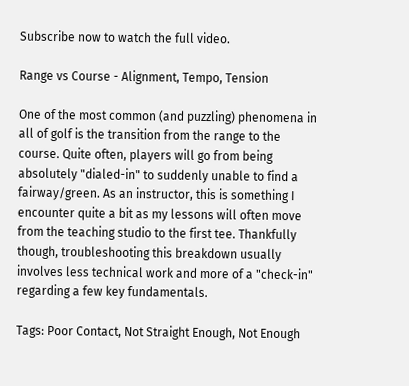Subscribe now to watch the full video.

Range vs Course - Alignment, Tempo, Tension

One of the most common (and puzzling) phenomena in all of golf is the transition from the range to the course. Quite often, players will go from being absolutely "dialed-in" to suddenly unable to find a fairway/green. As an instructor, this is something I encounter quite a bit as my lessons will often move from the teaching studio to the first tee. Thankfully though, troubleshooting this breakdown usually involves less technical work and more of a "check-in" regarding a few key fundamentals.

Tags: Poor Contact, Not Straight Enough, Not Enough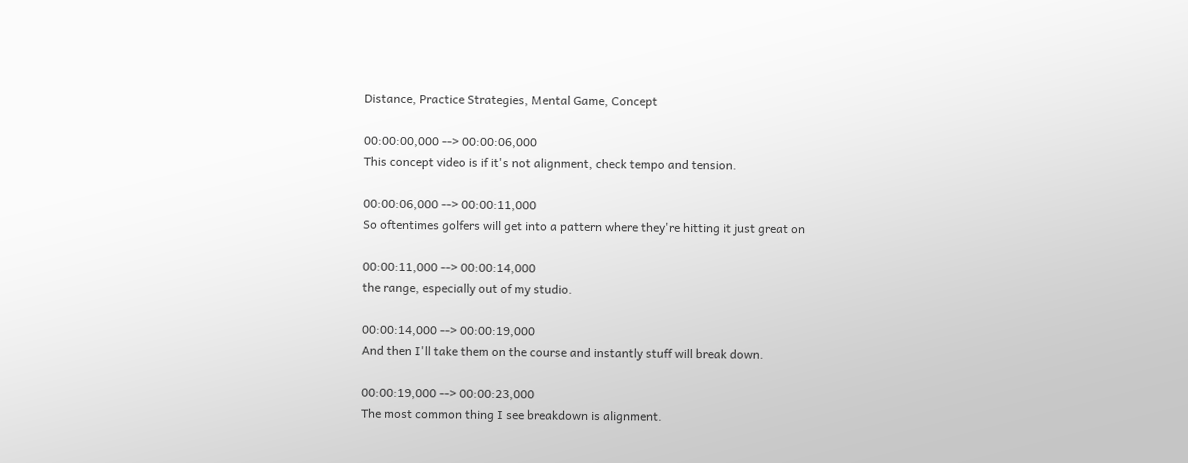Distance, Practice Strategies, Mental Game, Concept

00:00:00,000 --> 00:00:06,000
This concept video is if it's not alignment, check tempo and tension.

00:00:06,000 --> 00:00:11,000
So oftentimes golfers will get into a pattern where they're hitting it just great on

00:00:11,000 --> 00:00:14,000
the range, especially out of my studio.

00:00:14,000 --> 00:00:19,000
And then I'll take them on the course and instantly stuff will break down.

00:00:19,000 --> 00:00:23,000
The most common thing I see breakdown is alignment.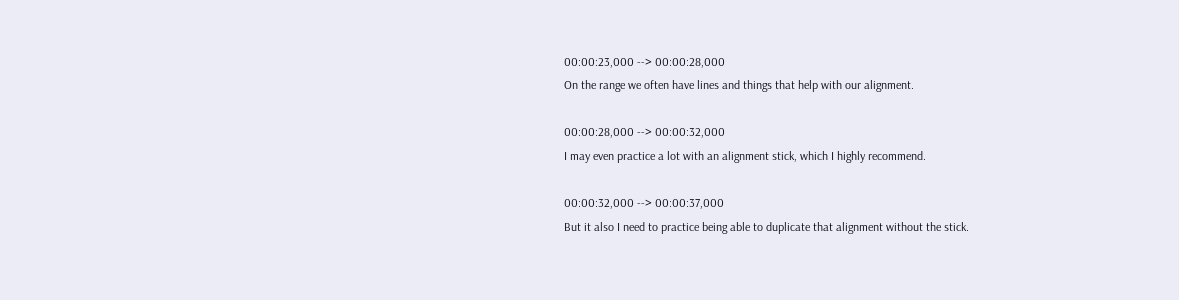00:00:23,000 --> 00:00:28,000
On the range we often have lines and things that help with our alignment.

00:00:28,000 --> 00:00:32,000
I may even practice a lot with an alignment stick, which I highly recommend.

00:00:32,000 --> 00:00:37,000
But it also I need to practice being able to duplicate that alignment without the stick.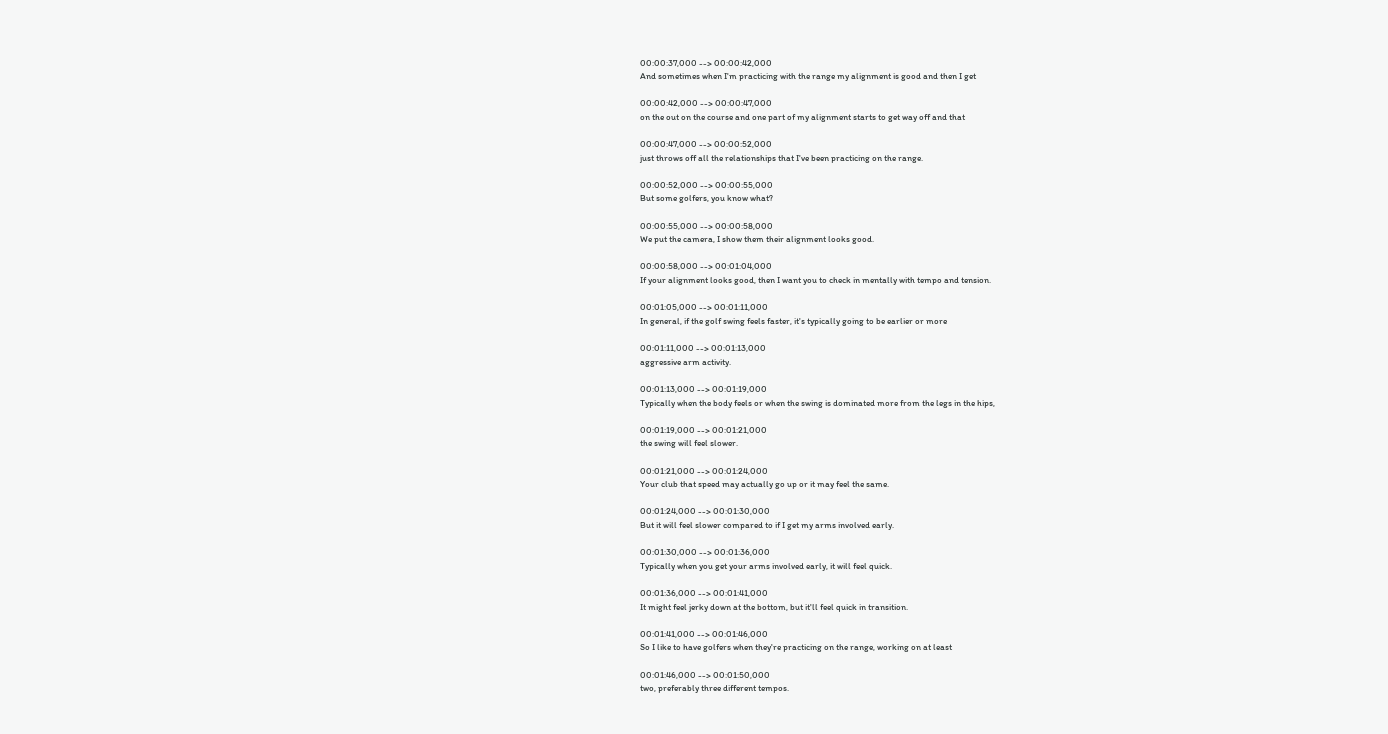00:00:37,000 --> 00:00:42,000
And sometimes when I'm practicing with the range my alignment is good and then I get

00:00:42,000 --> 00:00:47,000
on the out on the course and one part of my alignment starts to get way off and that

00:00:47,000 --> 00:00:52,000
just throws off all the relationships that I've been practicing on the range.

00:00:52,000 --> 00:00:55,000
But some golfers, you know what?

00:00:55,000 --> 00:00:58,000
We put the camera, I show them their alignment looks good.

00:00:58,000 --> 00:01:04,000
If your alignment looks good, then I want you to check in mentally with tempo and tension.

00:01:05,000 --> 00:01:11,000
In general, if the golf swing feels faster, it's typically going to be earlier or more

00:01:11,000 --> 00:01:13,000
aggressive arm activity.

00:01:13,000 --> 00:01:19,000
Typically when the body feels or when the swing is dominated more from the legs in the hips,

00:01:19,000 --> 00:01:21,000
the swing will feel slower.

00:01:21,000 --> 00:01:24,000
Your club that speed may actually go up or it may feel the same.

00:01:24,000 --> 00:01:30,000
But it will feel slower compared to if I get my arms involved early.

00:01:30,000 --> 00:01:36,000
Typically when you get your arms involved early, it will feel quick.

00:01:36,000 --> 00:01:41,000
It might feel jerky down at the bottom, but it'll feel quick in transition.

00:01:41,000 --> 00:01:46,000
So I like to have golfers when they're practicing on the range, working on at least

00:01:46,000 --> 00:01:50,000
two, preferably three different tempos.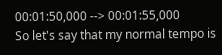00:01:50,000 --> 00:01:55,000
So let's say that my normal tempo is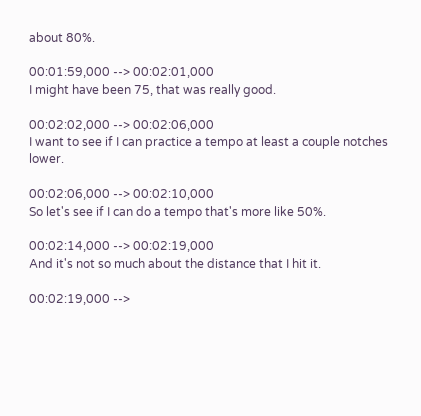about 80%.

00:01:59,000 --> 00:02:01,000
I might have been 75, that was really good.

00:02:02,000 --> 00:02:06,000
I want to see if I can practice a tempo at least a couple notches lower.

00:02:06,000 --> 00:02:10,000
So let's see if I can do a tempo that's more like 50%.

00:02:14,000 --> 00:02:19,000
And it's not so much about the distance that I hit it.

00:02:19,000 -->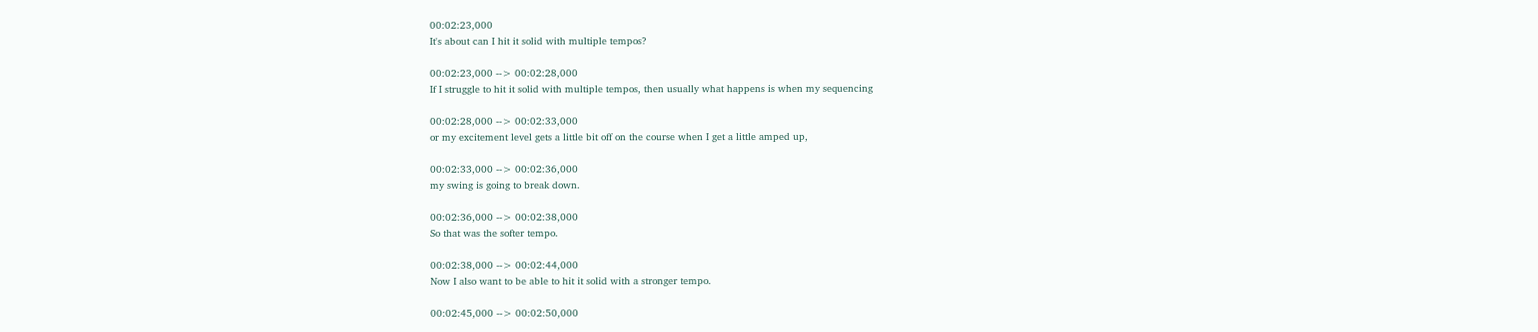00:02:23,000
It's about can I hit it solid with multiple tempos?

00:02:23,000 --> 00:02:28,000
If I struggle to hit it solid with multiple tempos, then usually what happens is when my sequencing

00:02:28,000 --> 00:02:33,000
or my excitement level gets a little bit off on the course when I get a little amped up,

00:02:33,000 --> 00:02:36,000
my swing is going to break down.

00:02:36,000 --> 00:02:38,000
So that was the softer tempo.

00:02:38,000 --> 00:02:44,000
Now I also want to be able to hit it solid with a stronger tempo.

00:02:45,000 --> 00:02:50,000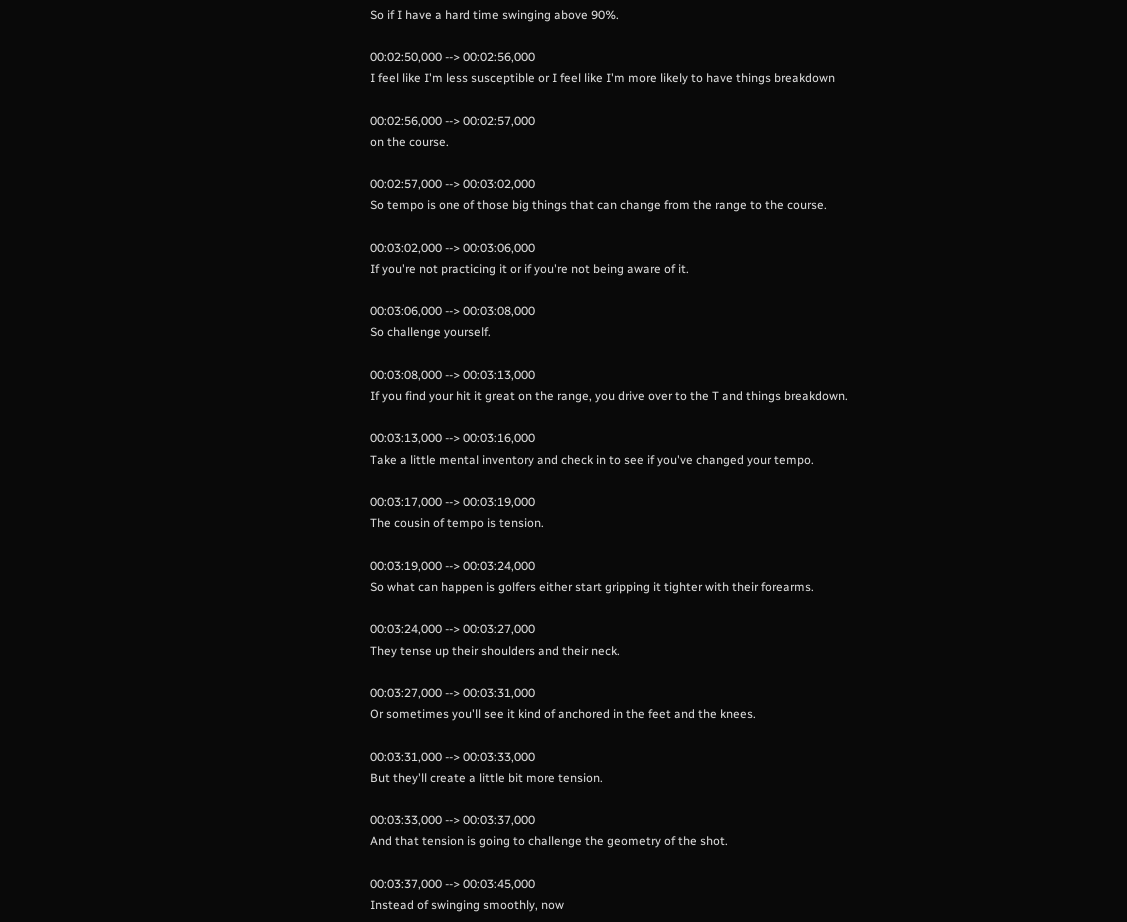So if I have a hard time swinging above 90%.

00:02:50,000 --> 00:02:56,000
I feel like I'm less susceptible or I feel like I'm more likely to have things breakdown

00:02:56,000 --> 00:02:57,000
on the course.

00:02:57,000 --> 00:03:02,000
So tempo is one of those big things that can change from the range to the course.

00:03:02,000 --> 00:03:06,000
If you're not practicing it or if you're not being aware of it.

00:03:06,000 --> 00:03:08,000
So challenge yourself.

00:03:08,000 --> 00:03:13,000
If you find your hit it great on the range, you drive over to the T and things breakdown.

00:03:13,000 --> 00:03:16,000
Take a little mental inventory and check in to see if you've changed your tempo.

00:03:17,000 --> 00:03:19,000
The cousin of tempo is tension.

00:03:19,000 --> 00:03:24,000
So what can happen is golfers either start gripping it tighter with their forearms.

00:03:24,000 --> 00:03:27,000
They tense up their shoulders and their neck.

00:03:27,000 --> 00:03:31,000
Or sometimes you'll see it kind of anchored in the feet and the knees.

00:03:31,000 --> 00:03:33,000
But they'll create a little bit more tension.

00:03:33,000 --> 00:03:37,000
And that tension is going to challenge the geometry of the shot.

00:03:37,000 --> 00:03:45,000
Instead of swinging smoothly, now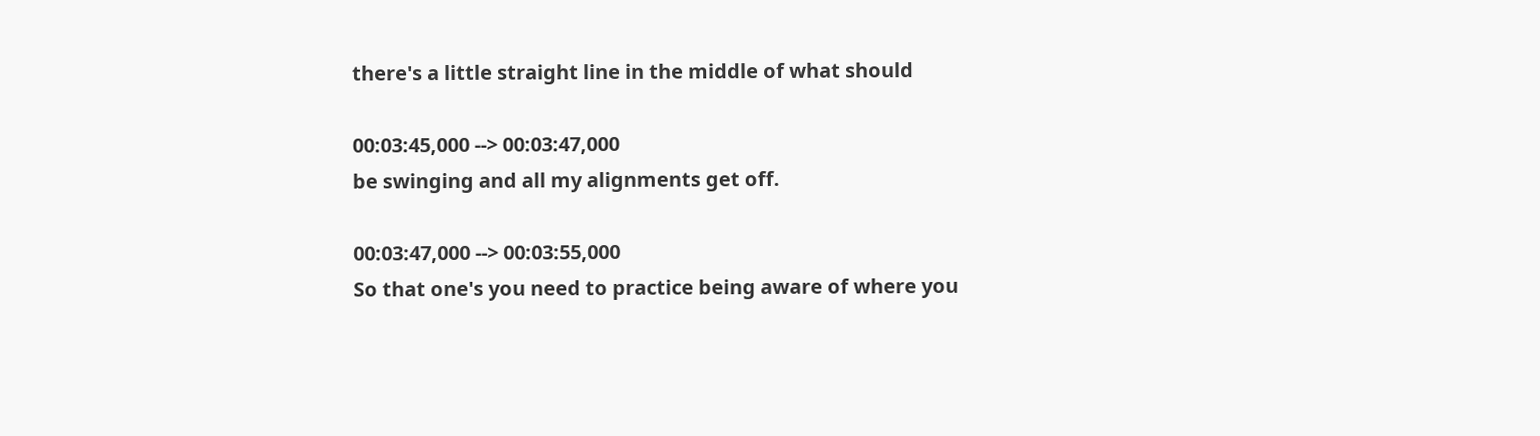there's a little straight line in the middle of what should

00:03:45,000 --> 00:03:47,000
be swinging and all my alignments get off.

00:03:47,000 --> 00:03:55,000
So that one's you need to practice being aware of where you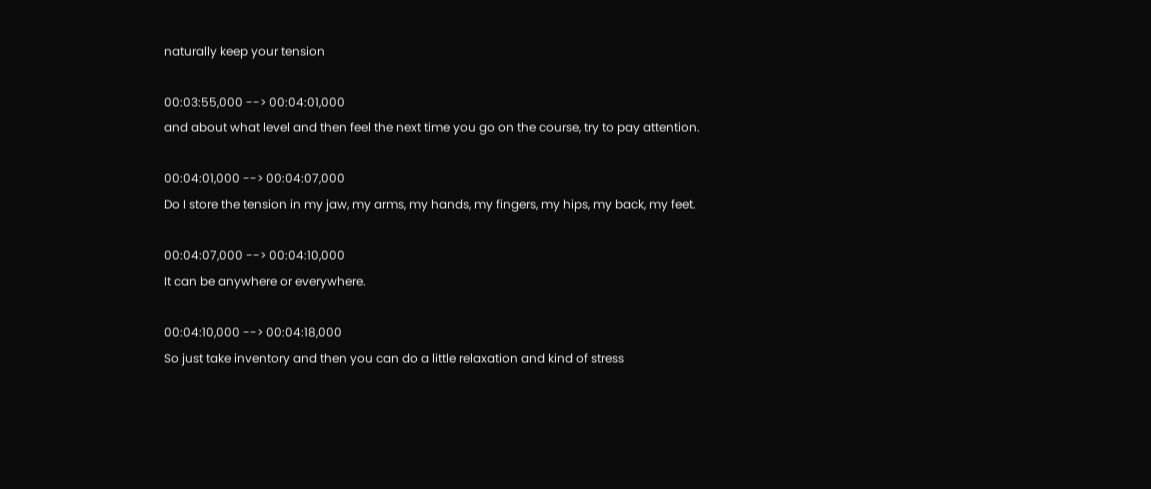naturally keep your tension

00:03:55,000 --> 00:04:01,000
and about what level and then feel the next time you go on the course, try to pay attention.

00:04:01,000 --> 00:04:07,000
Do I store the tension in my jaw, my arms, my hands, my fingers, my hips, my back, my feet.

00:04:07,000 --> 00:04:10,000
It can be anywhere or everywhere.

00:04:10,000 --> 00:04:18,000
So just take inventory and then you can do a little relaxation and kind of stress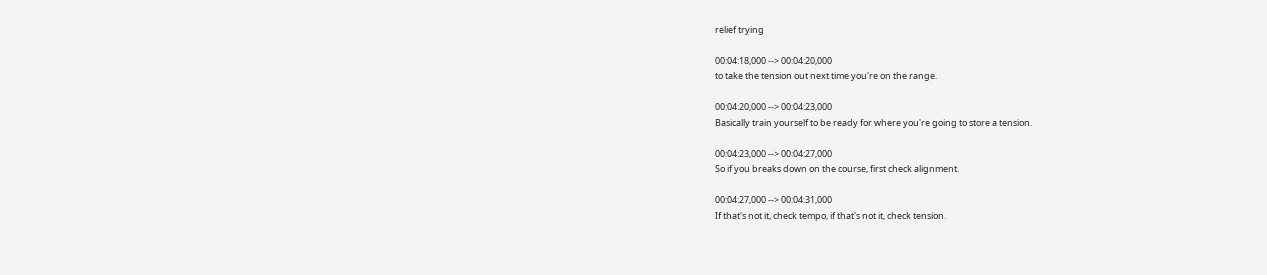relief trying

00:04:18,000 --> 00:04:20,000
to take the tension out next time you're on the range.

00:04:20,000 --> 00:04:23,000
Basically train yourself to be ready for where you're going to store a tension.

00:04:23,000 --> 00:04:27,000
So if you breaks down on the course, first check alignment.

00:04:27,000 --> 00:04:31,000
If that's not it, check tempo, if that's not it, check tension.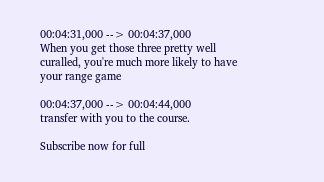00:04:31,000 --> 00:04:37,000
When you get those three pretty well curalled, you're much more likely to have your range game

00:04:37,000 --> 00:04:44,000
transfer with you to the course.

Subscribe now for full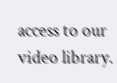access to our video library.